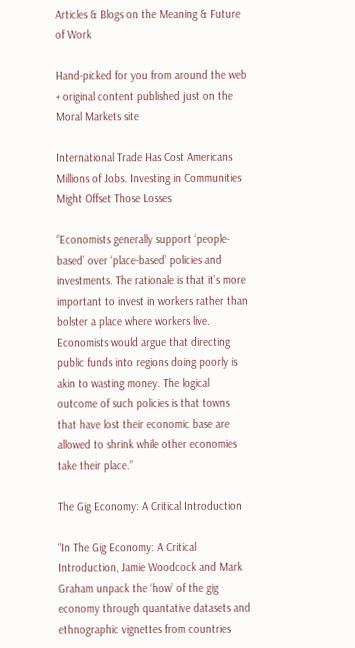Articles & Blogs on the Meaning & Future of Work

Hand-picked for you from around the web + original content published just on the Moral Markets site

International Trade Has Cost Americans Millions of Jobs. Investing in Communities Might Offset Those Losses

“Economists generally support ‘people-based’ over ‘place-based’ policies and investments. The rationale is that it’s more important to invest in workers rather than bolster a place where workers live. Economists would argue that directing public funds into regions doing poorly is akin to wasting money. The logical outcome of such policies is that towns that have lost their economic base are allowed to shrink while other economies take their place.”

The Gig Economy: A Critical Introduction

“In The Gig Economy: A Critical Introduction, Jamie Woodcock and Mark Graham unpack the ‘how’ of the gig economy through quantative datasets and ethnographic vignettes from countries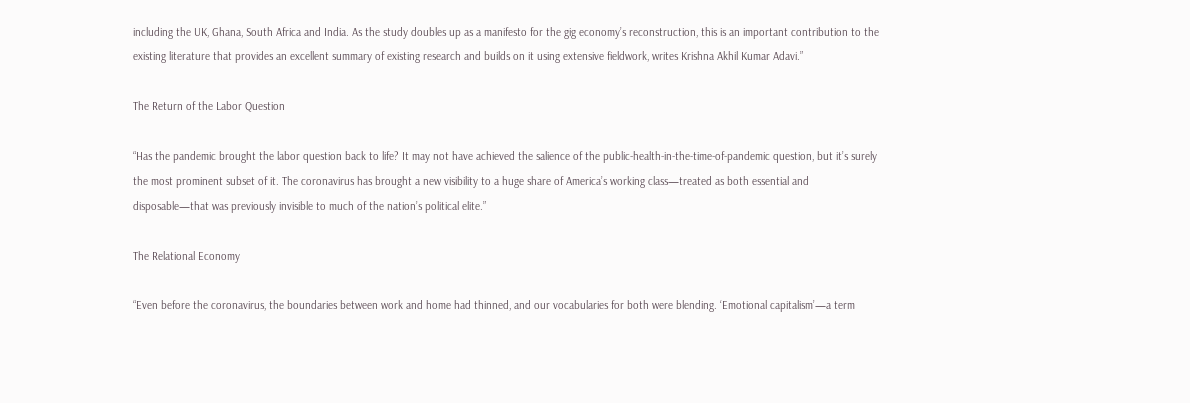including the UK, Ghana, South Africa and India. As the study doubles up as a manifesto for the gig economy’s reconstruction, this is an important contribution to the existing literature that provides an excellent summary of existing research and builds on it using extensive fieldwork, writes Krishna Akhil Kumar Adavi.”

The Return of the Labor Question

“Has the pandemic brought the labor question back to life? It may not have achieved the salience of the public-health-in-the-time-of-pandemic question, but it’s surely the most prominent subset of it. The coronavirus has brought a new visibility to a huge share of America’s working class—treated as both essential and disposable—that was previously invisible to much of the nation’s political elite.”

The Relational Economy

“Even before the coronavirus, the boundaries between work and home had thinned, and our vocabularies for both were blending. ‘Emotional capitalism’—a term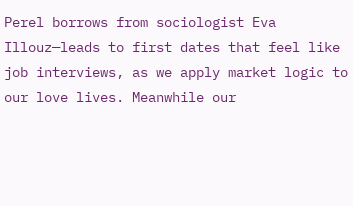Perel borrows from sociologist Eva Illouz—leads to first dates that feel like job interviews, as we apply market logic to our love lives. Meanwhile our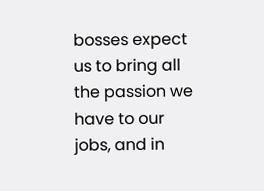bosses expect us to bring all the passion we have to our jobs, and in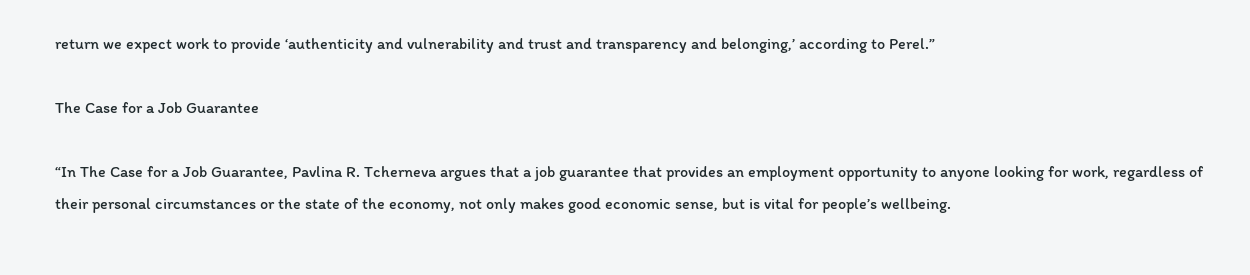return we expect work to provide ‘authenticity and vulnerability and trust and transparency and belonging,’ according to Perel.”

The Case for a Job Guarantee

“In The Case for a Job Guarantee, Pavlina R. Tcherneva argues that a job guarantee that provides an employment opportunity to anyone looking for work, regardless of their personal circumstances or the state of the economy, not only makes good economic sense, but is vital for people’s wellbeing.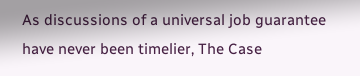As discussions of a universal job guarantee have never been timelier, The Case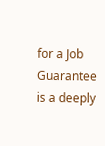for a Job Guarantee is a deeply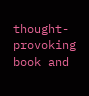thought-provoking book and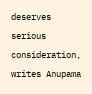deserves serious consideration, writes Anupama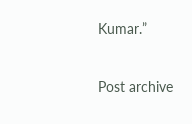Kumar.”


Post archive